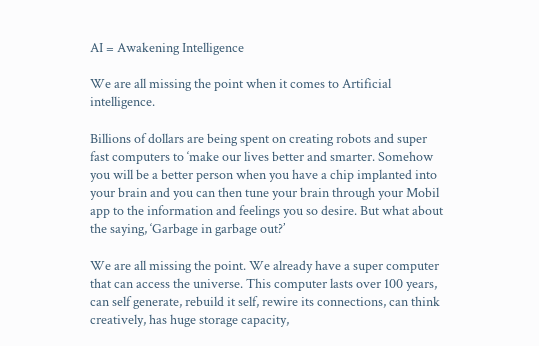AI = Awakening Intelligence

We are all missing the point when it comes to Artificial intelligence.

Billions of dollars are being spent on creating robots and super fast computers to ‘make our lives better and smarter. Somehow you will be a better person when you have a chip implanted into your brain and you can then tune your brain through your Mobil app to the information and feelings you so desire. But what about the saying, ‘Garbage in garbage out?’

We are all missing the point. We already have a super computer that can access the universe. This computer lasts over 100 years, can self generate, rebuild it self, rewire its connections, can think creatively, has huge storage capacity,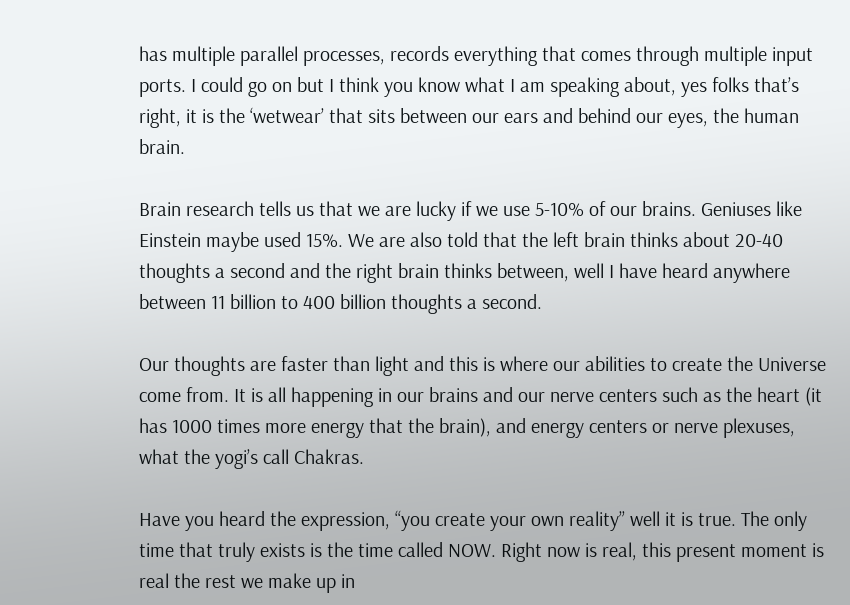has multiple parallel processes, records everything that comes through multiple input ports. I could go on but I think you know what I am speaking about, yes folks that’s right, it is the ‘wetwear’ that sits between our ears and behind our eyes, the human brain.

Brain research tells us that we are lucky if we use 5-10% of our brains. Geniuses like Einstein maybe used 15%. We are also told that the left brain thinks about 20-40 thoughts a second and the right brain thinks between, well I have heard anywhere between 11 billion to 400 billion thoughts a second.

Our thoughts are faster than light and this is where our abilities to create the Universe come from. It is all happening in our brains and our nerve centers such as the heart (it has 1000 times more energy that the brain), and energy centers or nerve plexuses, what the yogi’s call Chakras.

Have you heard the expression, “you create your own reality” well it is true. The only time that truly exists is the time called NOW. Right now is real, this present moment is real the rest we make up in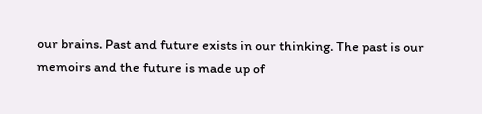our brains. Past and future exists in our thinking. The past is our memoirs and the future is made up of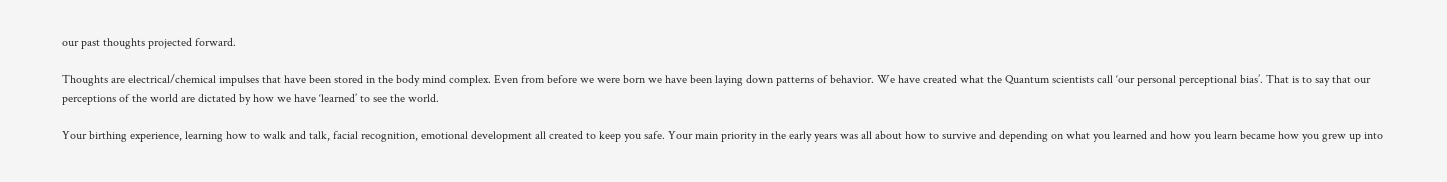our past thoughts projected forward.

Thoughts are electrical/chemical impulses that have been stored in the body mind complex. Even from before we were born we have been laying down patterns of behavior. We have created what the Quantum scientists call ‘our personal perceptional bias’. That is to say that our perceptions of the world are dictated by how we have ‘learned’ to see the world.

Your birthing experience, learning how to walk and talk, facial recognition, emotional development all created to keep you safe. Your main priority in the early years was all about how to survive and depending on what you learned and how you learn became how you grew up into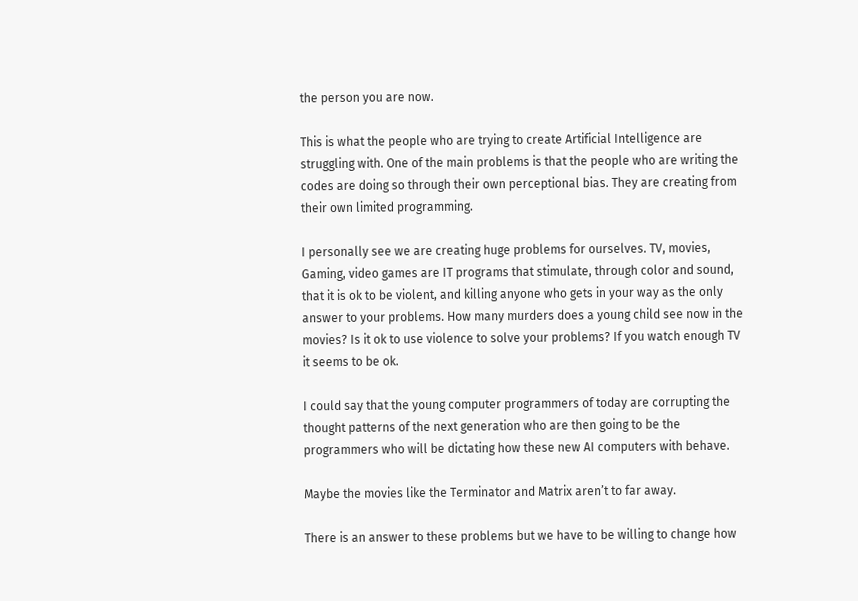the person you are now.

This is what the people who are trying to create Artificial Intelligence are struggling with. One of the main problems is that the people who are writing the codes are doing so through their own perceptional bias. They are creating from their own limited programming.

I personally see we are creating huge problems for ourselves. TV, movies, Gaming, video games are IT programs that stimulate, through color and sound, that it is ok to be violent, and killing anyone who gets in your way as the only answer to your problems. How many murders does a young child see now in the movies? Is it ok to use violence to solve your problems? If you watch enough TV it seems to be ok.

I could say that the young computer programmers of today are corrupting the thought patterns of the next generation who are then going to be the programmers who will be dictating how these new AI computers with behave.

Maybe the movies like the Terminator and Matrix aren’t to far away.

There is an answer to these problems but we have to be willing to change how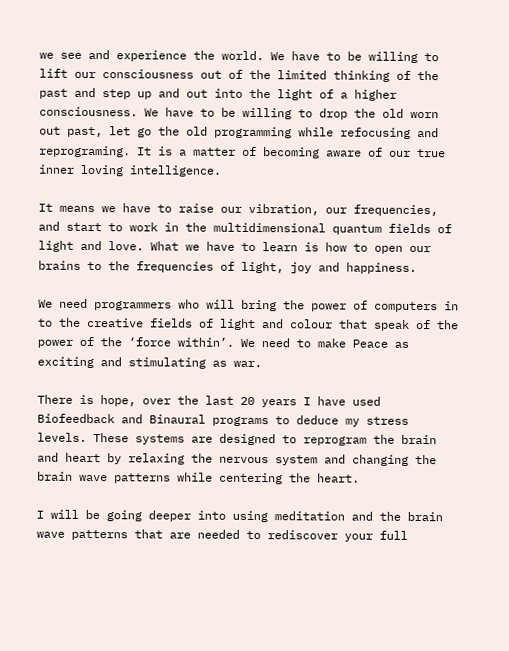we see and experience the world. We have to be willing to lift our consciousness out of the limited thinking of the past and step up and out into the light of a higher consciousness. We have to be willing to drop the old worn out past, let go the old programming while refocusing and reprograming. It is a matter of becoming aware of our true inner loving intelligence.

It means we have to raise our vibration, our frequencies, and start to work in the multidimensional quantum fields of light and love. What we have to learn is how to open our brains to the frequencies of light, joy and happiness.

We need programmers who will bring the power of computers in to the creative fields of light and colour that speak of the power of the ‘force within’. We need to make Peace as exciting and stimulating as war.

There is hope, over the last 20 years I have used Biofeedback and Binaural programs to deduce my stress levels. These systems are designed to reprogram the brain and heart by relaxing the nervous system and changing the brain wave patterns while centering the heart.

I will be going deeper into using meditation and the brain wave patterns that are needed to rediscover your full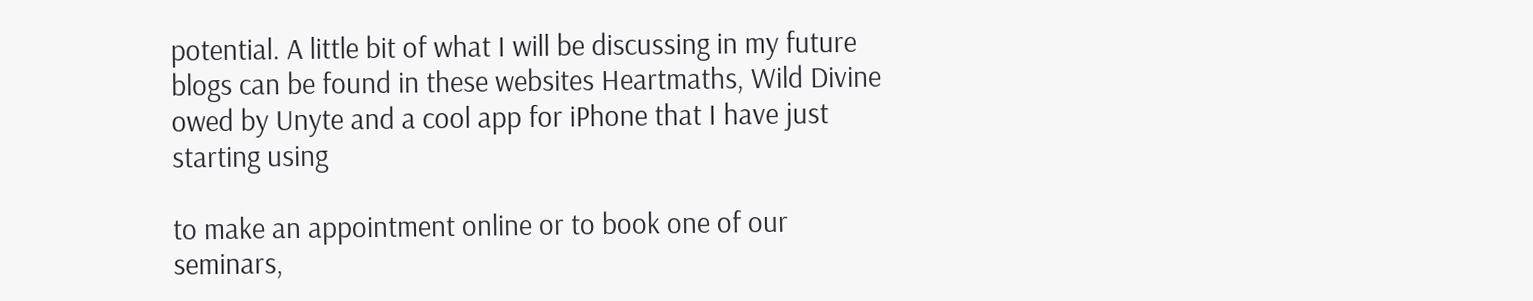potential. A little bit of what I will be discussing in my future blogs can be found in these websites Heartmaths, Wild Divine owed by Unyte and a cool app for iPhone that I have just starting using

to make an appointment online or to book one of our seminars,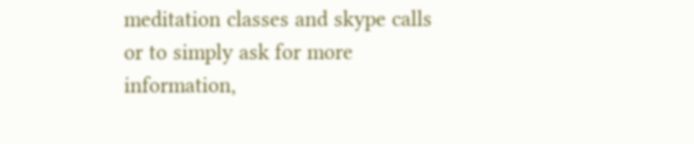meditation classes and skype calls or to simply ask for more information,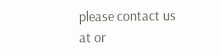please contact us at or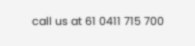call us at 61 0411 715 700